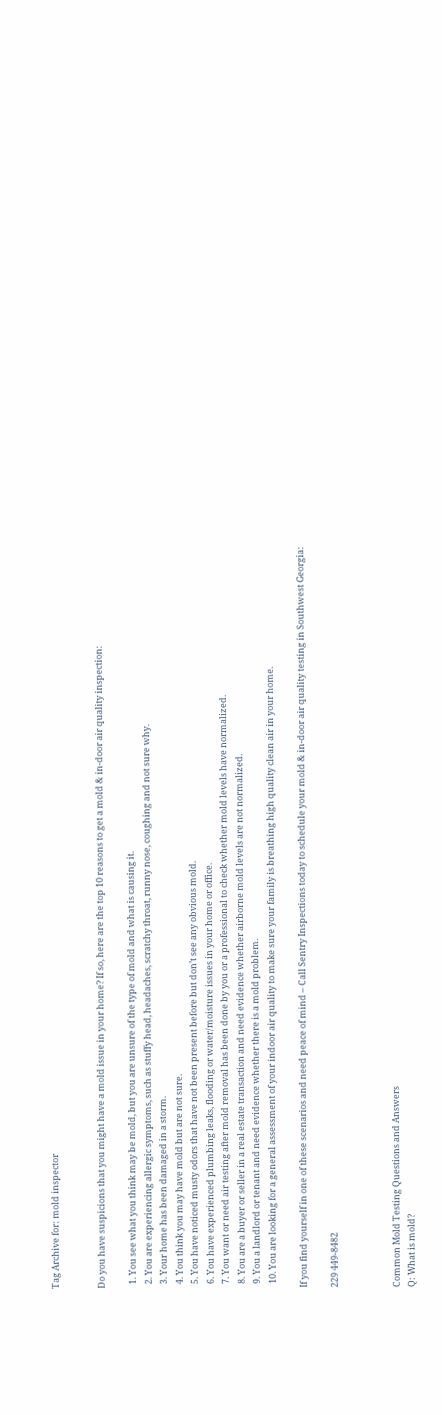Tag Archive for: mold inspector


Do you have suspicions that you might have a mold issue in your home? If so, here are the top 10 reasons to get a mold & in-door air quality inspection:

  1. You see what you think may be mold, but you are unsure of the type of mold and what is causing it.
  2. You are experiencing allergic symptoms, such as stuffy head, headaches, scratchy throat, runny nose, coughing and not sure why.
  3. Your home has been damaged in a storm.
  4. You think you may have mold but are not sure.
  5. You have noticed musty odors that have not been present before but don’t see any obvious mold.
  6. You have experienced plumbing leaks, flooding or water/moisture issues in your home or office.
  7. You want or need air testing after mold removal has been done by you or a professional to check whether mold levels have normalized.
  8. You are a buyer or seller in a real estate transaction and need evidence whether airborne mold levels are not normalized.
  9. You a landlord or tenant and need evidence whether there is a mold problem.
  10. You are looking for a general assessment of your indoor air quality to make sure your family is breathing high quality clean air in your home.

If you find yourself in one of these scenarios and need peace of mind – Call Sentry Inspections today to schedule your mold & in-door air quality testing in Southwest Georgia:

229 449-8482



Common Mold Testing Questions and Answers
Q: What is mold?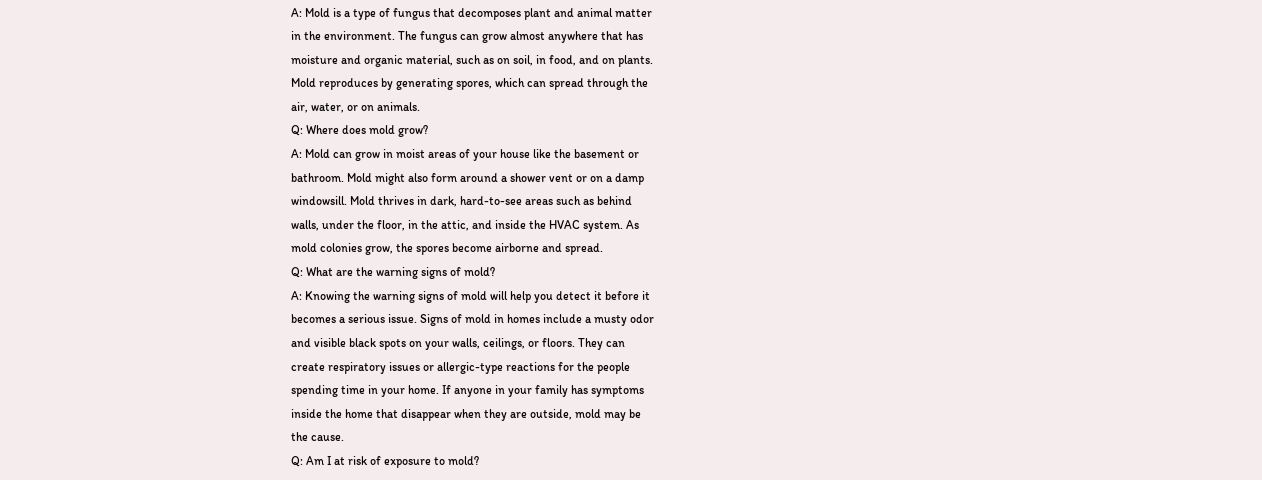A: Mold is a type of fungus that decomposes plant and animal matter
in the environment. The fungus can grow almost anywhere that has
moisture and organic material, such as on soil, in food, and on plants.
Mold reproduces by generating spores, which can spread through the
air, water, or on animals.
Q: Where does mold grow?
A: Mold can grow in moist areas of your house like the basement or
bathroom. Mold might also form around a shower vent or on a damp
windowsill. Mold thrives in dark, hard-to-see areas such as behind
walls, under the floor, in the attic, and inside the HVAC system. As
mold colonies grow, the spores become airborne and spread.
Q: What are the warning signs of mold?
A: Knowing the warning signs of mold will help you detect it before it
becomes a serious issue. Signs of mold in homes include a musty odor
and visible black spots on your walls, ceilings, or floors. They can
create respiratory issues or allergic-type reactions for the people
spending time in your home. If anyone in your family has symptoms
inside the home that disappear when they are outside, mold may be
the cause.
Q: Am I at risk of exposure to mold?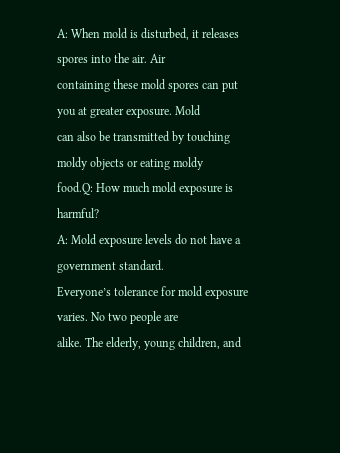A: When mold is disturbed, it releases spores into the air. Air
containing these mold spores can put you at greater exposure. Mold
can also be transmitted by touching moldy objects or eating moldy
food.Q: How much mold exposure is harmful?
A: Mold exposure levels do not have a government standard.
Everyone’s tolerance for mold exposure varies. No two people are
alike. The elderly, young children, and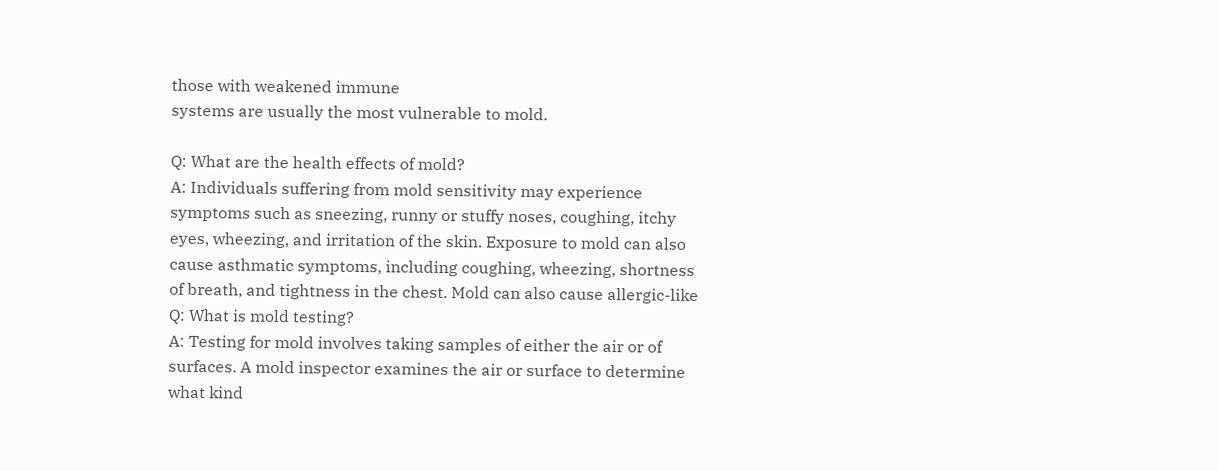those with weakened immune
systems are usually the most vulnerable to mold.

Q: What are the health effects of mold?
A: Individuals suffering from mold sensitivity may experience
symptoms such as sneezing, runny or stuffy noses, coughing, itchy
eyes, wheezing, and irritation of the skin. Exposure to mold can also
cause asthmatic symptoms, including coughing, wheezing, shortness
of breath, and tightness in the chest. Mold can also cause allergic-like
Q: What is mold testing?
A: Testing for mold involves taking samples of either the air or of
surfaces. A mold inspector examines the air or surface to determine
what kind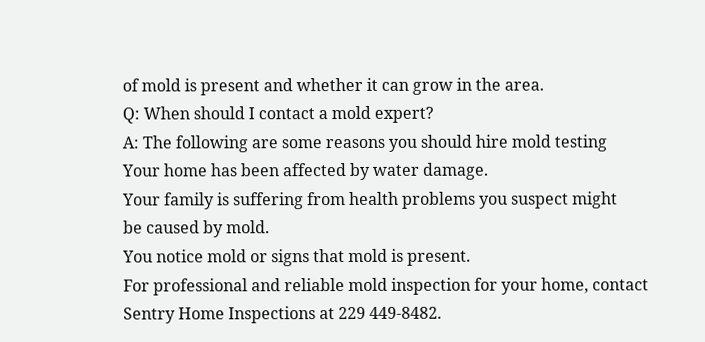of mold is present and whether it can grow in the area.
Q: When should I contact a mold expert?
A: The following are some reasons you should hire mold testing
Your home has been affected by water damage.
Your family is suffering from health problems you suspect might
be caused by mold.
You notice mold or signs that mold is present.
For professional and reliable mold inspection for your home, contact
Sentry Home Inspections at 229 449-8482.